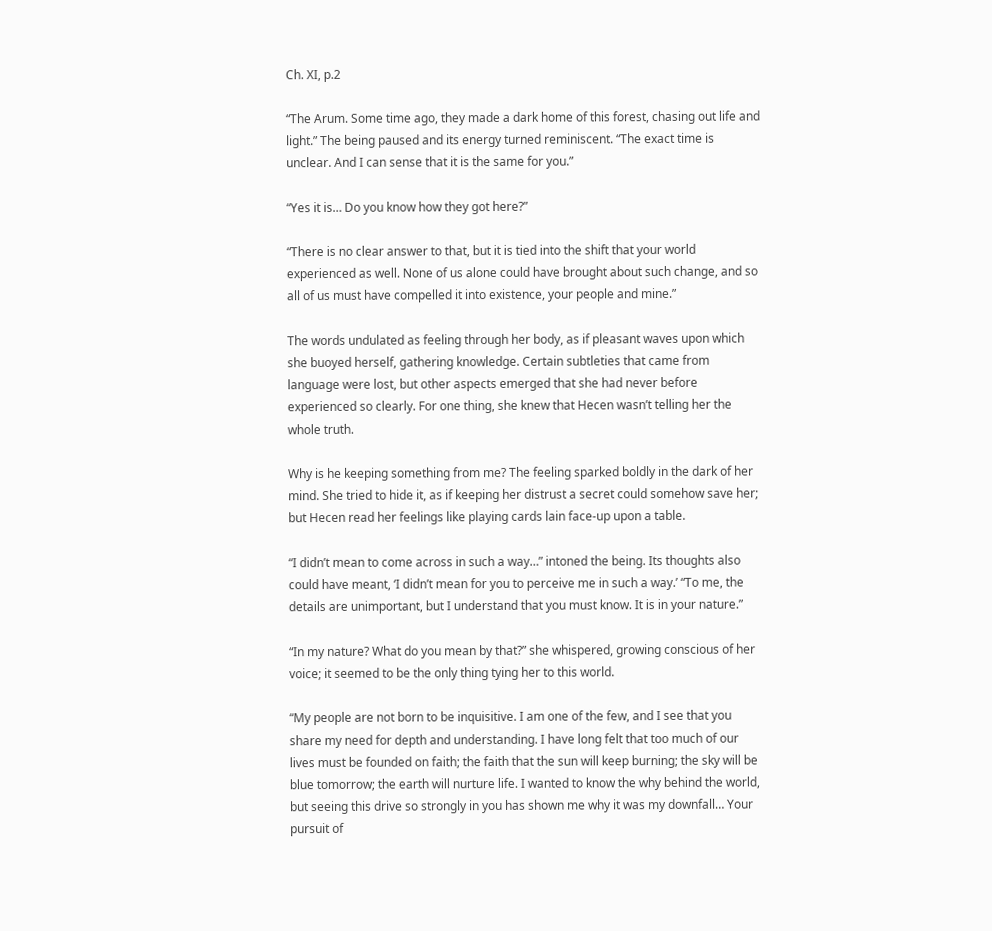Ch. XI, p.2

“The Arum. Some time ago, they made a dark home of this forest, chasing out life and light.” The being paused and its energy turned reminiscent. “The exact time is unclear. And I can sense that it is the same for you.”

“Yes it is… Do you know how they got here?”

“There is no clear answer to that, but it is tied into the shift that your world experienced as well. None of us alone could have brought about such change, and so all of us must have compelled it into existence, your people and mine.”

The words undulated as feeling through her body, as if pleasant waves upon which she buoyed herself, gathering knowledge. Certain subtleties that came from language were lost, but other aspects emerged that she had never before experienced so clearly. For one thing, she knew that Hecen wasn’t telling her the whole truth.

Why is he keeping something from me? The feeling sparked boldly in the dark of her mind. She tried to hide it, as if keeping her distrust a secret could somehow save her; but Hecen read her feelings like playing cards lain face-up upon a table.

“I didn’t mean to come across in such a way…” intoned the being. Its thoughts also could have meant, ‘I didn’t mean for you to perceive me in such a way.’ “To me, the details are unimportant, but I understand that you must know. It is in your nature.”

“In my nature? What do you mean by that?” she whispered, growing conscious of her voice; it seemed to be the only thing tying her to this world.

“My people are not born to be inquisitive. I am one of the few, and I see that you share my need for depth and understanding. I have long felt that too much of our lives must be founded on faith; the faith that the sun will keep burning; the sky will be blue tomorrow; the earth will nurture life. I wanted to know the why behind the world, but seeing this drive so strongly in you has shown me why it was my downfall… Your pursuit of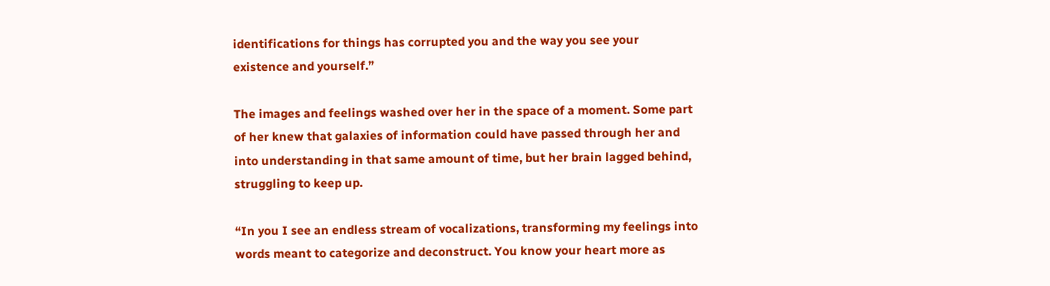identifications for things has corrupted you and the way you see your existence and yourself.”

The images and feelings washed over her in the space of a moment. Some part of her knew that galaxies of information could have passed through her and into understanding in that same amount of time, but her brain lagged behind, struggling to keep up.

“In you I see an endless stream of vocalizations, transforming my feelings into words meant to categorize and deconstruct. You know your heart more as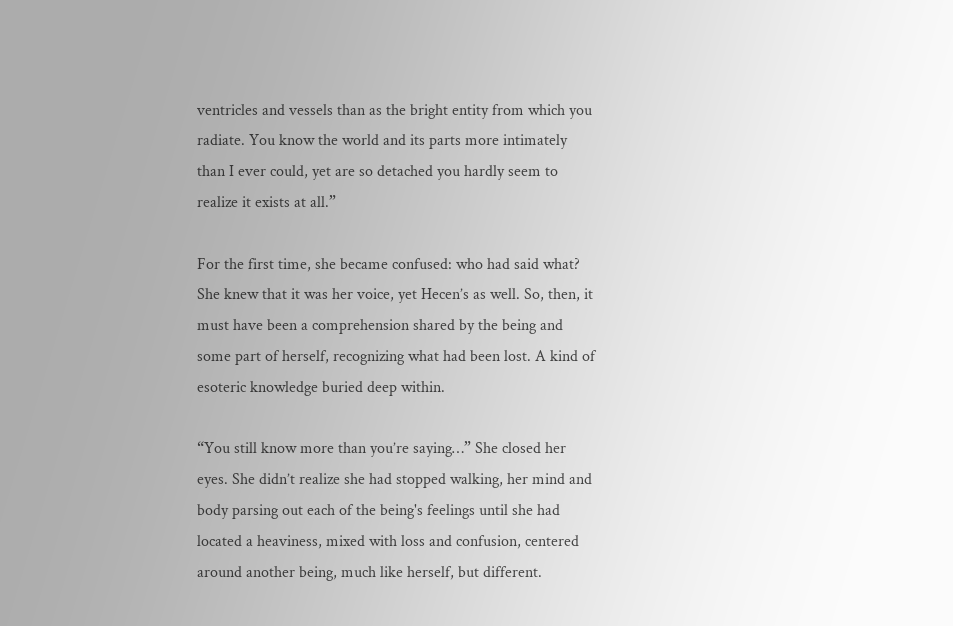ventricles and vessels than as the bright entity from which you radiate. You know the world and its parts more intimately than I ever could, yet are so detached you hardly seem to realize it exists at all.”

For the first time, she became confused: who had said what? She knew that it was her voice, yet Hecen’s as well. So, then, it must have been a comprehension shared by the being and some part of herself, recognizing what had been lost. A kind of esoteric knowledge buried deep within.

“You still know more than you’re saying…” She closed her eyes. She didn’t realize she had stopped walking, her mind and body parsing out each of the being's feelings until she had located a heaviness, mixed with loss and confusion, centered around another being, much like herself, but different.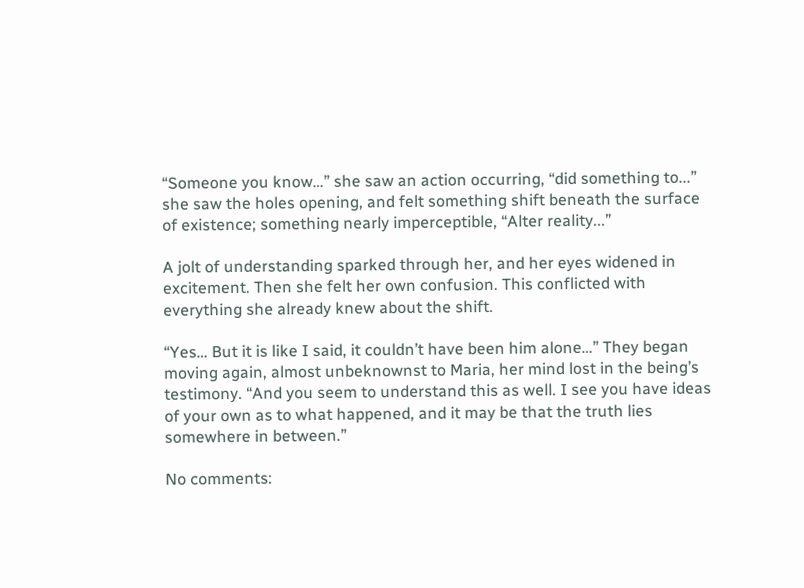“Someone you know…” she saw an action occurring, “did something to...” she saw the holes opening, and felt something shift beneath the surface of existence; something nearly imperceptible, “Alter reality...”

A jolt of understanding sparked through her, and her eyes widened in excitement. Then she felt her own confusion. This conflicted with everything she already knew about the shift.

“Yes… But it is like I said, it couldn’t have been him alone…” They began moving again, almost unbeknownst to Maria, her mind lost in the being’s testimony. “And you seem to understand this as well. I see you have ideas of your own as to what happened, and it may be that the truth lies somewhere in between.”

No comments: